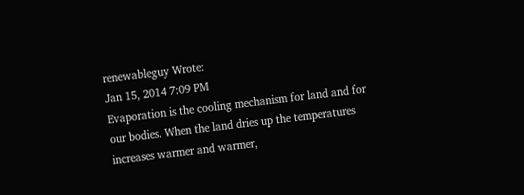renewableguy Wrote:
Jan 15, 2014 7:09 PM
Evaporation is the cooling mechanism for land and for our bodies. When the land dries up the temperatures increases warmer and warmer,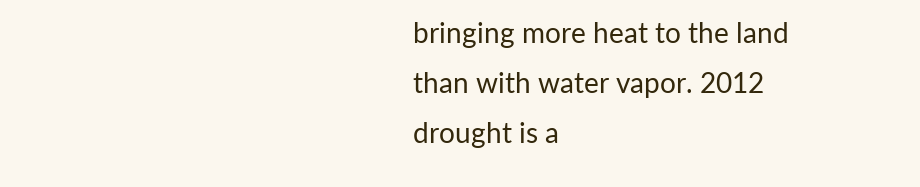bringing more heat to the land than with water vapor. 2012 drought is a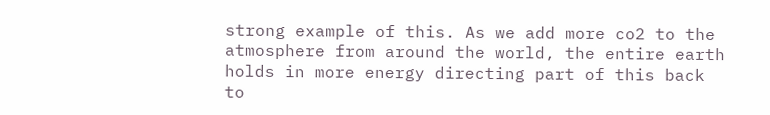strong example of this. As we add more co2 to the atmosphere from around the world, the entire earth holds in more energy directing part of this back to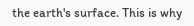the earth's surface. This is why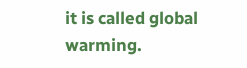it is called global warming.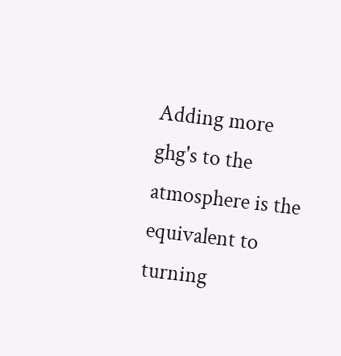Adding more ghg's to the atmosphere is the equivalent to turning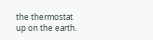the thermostat up on the earth.